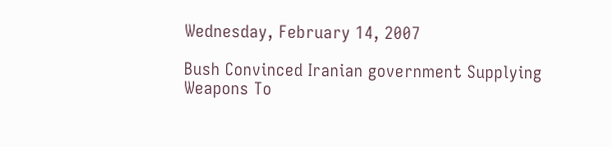Wednesday, February 14, 2007

Bush Convinced Iranian government Supplying Weapons To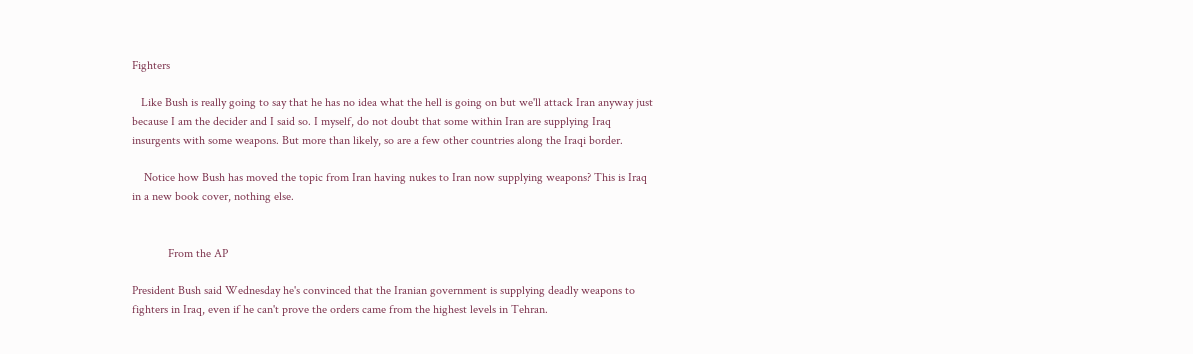Fighters

   Like Bush is really going to say that he has no idea what the hell is going on but we'll attack Iran anyway just because I am the decider and I said so. I myself, do not doubt that some within Iran are supplying Iraq insurgents with some weapons. But more than likely, so are a few other countries along the Iraqi border.

    Notice how Bush has moved the topic from Iran having nukes to Iran now supplying weapons? This is Iraq in a new book cover, nothing else.


            From the AP

President Bush said Wednesday he's convinced that the Iranian government is supplying deadly weapons to fighters in Iraq, even if he can't prove the orders came from the highest levels in Tehran.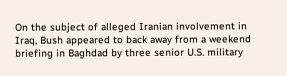On the subject of alleged Iranian involvement in Iraq, Bush appeared to back away from a weekend briefing in Baghdad by three senior U.S. military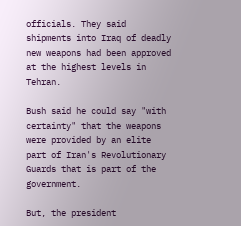officials. They said shipments into Iraq of deadly new weapons had been approved at the highest levels in Tehran.

Bush said he could say "with certainty" that the weapons were provided by an elite part of Iran's Revolutionary Guards that is part of the government.

But, the president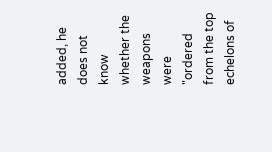added, he does not know whether the weapons were "ordered from the top echelons of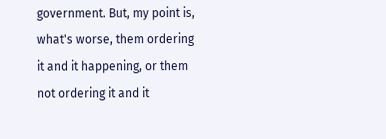government. But, my point is, what's worse, them ordering it and it happening, or them not ordering it and it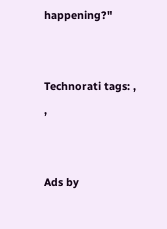happening?"


Technorati tags: , ,


Ads by